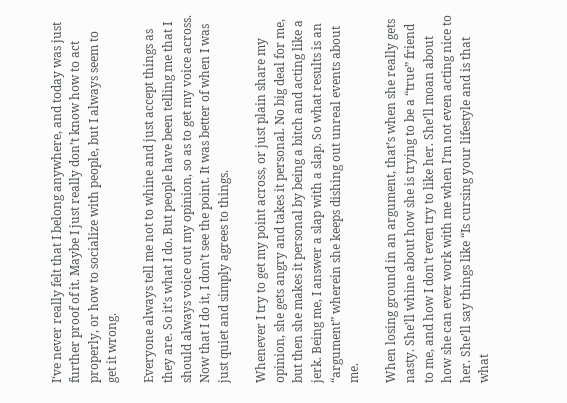I‘ve never really felt that I belong anywhere, and today was just further proof of it. Maybe I just really don’t know how to act properly, or how to socialize with people, but I always seem to get it wrong.

Everyone always tell me not to whine and just accept things as they are. So it’s what I do. But people have been telling me that I should always voice out my opinion, so as to get my voice across. Now that I do it, I don’t see the point. It was better of when I was just quiet and simply agrees to things.

Whenever I try to get my point across, or just plain share my opinion, she gets angry and takes it personal. No big deal for me, but then she makes it personal by being a bitch and acting like a jerk. Being me, I answer a slap with a slap. So what results is an “argument” wherein she keeps dishing out unreal events about me.

When losing ground in an argument, that’s when she really gets nasty. She’ll whine about how she is trying to be a “true” friend to me, and how I don’t even try to like her. She’ll moan about how she can ever work with me when I’m not even acting nice to her. She’ll say things like “Is cursing your lifestyle and is that what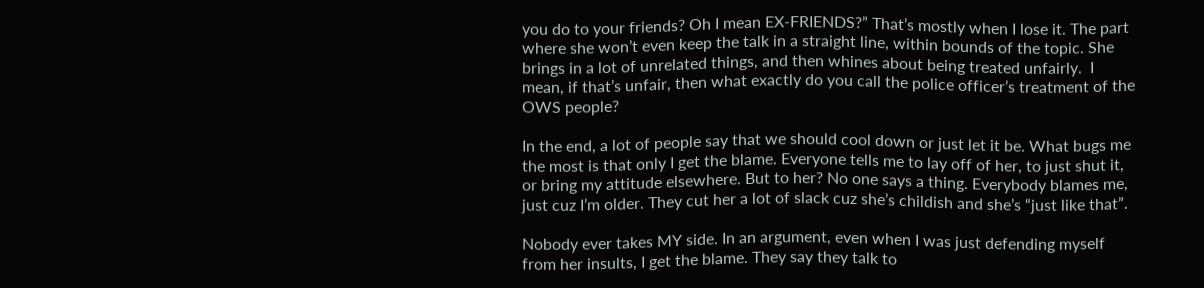you do to your friends? Oh I mean EX-FRIENDS?” That’s mostly when I lose it. The part where she won’t even keep the talk in a straight line, within bounds of the topic. She brings in a lot of unrelated things, and then whines about being treated unfairly.  I mean, if that’s unfair, then what exactly do you call the police officer’s treatment of the OWS people?

In the end, a lot of people say that we should cool down or just let it be. What bugs me the most is that only I get the blame. Everyone tells me to lay off of her, to just shut it, or bring my attitude elsewhere. But to her? No one says a thing. Everybody blames me, just cuz I’m older. They cut her a lot of slack cuz she’s childish and she’s “just like that”.

Nobody ever takes MY side. In an argument, even when I was just defending myself from her insults, I get the blame. They say they talk to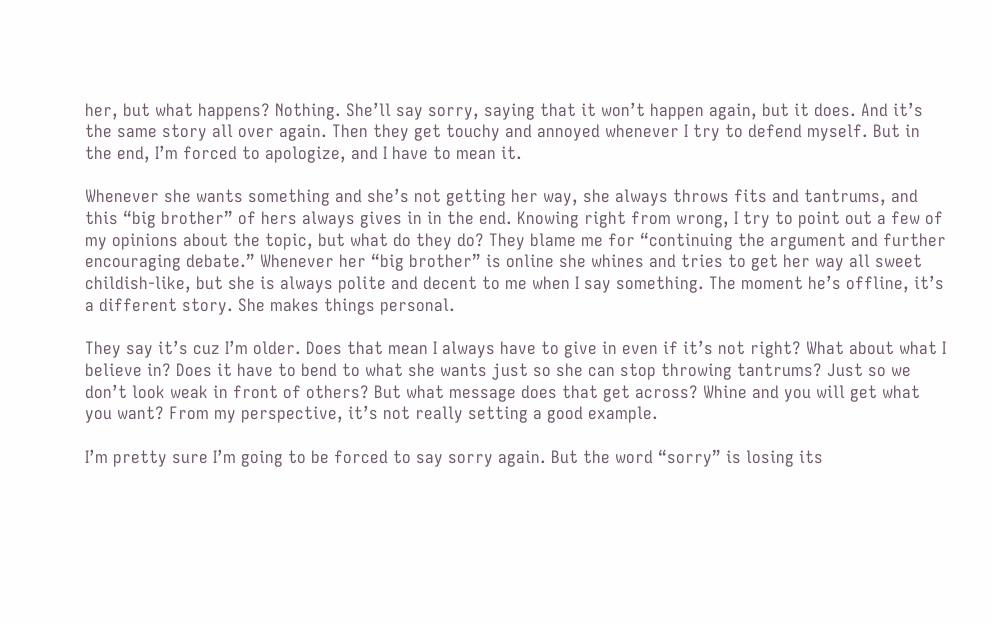her, but what happens? Nothing. She’ll say sorry, saying that it won’t happen again, but it does. And it’s the same story all over again. Then they get touchy and annoyed whenever I try to defend myself. But in the end, I’m forced to apologize, and I have to mean it.

Whenever she wants something and she’s not getting her way, she always throws fits and tantrums, and this “big brother” of hers always gives in in the end. Knowing right from wrong, I try to point out a few of my opinions about the topic, but what do they do? They blame me for “continuing the argument and further encouraging debate.” Whenever her “big brother” is online she whines and tries to get her way all sweet childish-like, but she is always polite and decent to me when I say something. The moment he’s offline, it’s a different story. She makes things personal.

They say it’s cuz I’m older. Does that mean I always have to give in even if it’s not right? What about what I believe in? Does it have to bend to what she wants just so she can stop throwing tantrums? Just so we don’t look weak in front of others? But what message does that get across? Whine and you will get what you want? From my perspective, it’s not really setting a good example.

I’m pretty sure I’m going to be forced to say sorry again. But the word “sorry” is losing its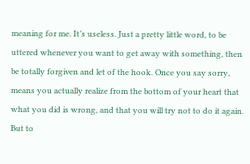meaning for me. It’s useless. Just a pretty little word, to be uttered whenever you want to get away with something, then be totally forgiven and let of the hook. Once you say sorry, means you actually realize from the bottom of your heart that what you did is wrong, and that you will try not to do it again. But to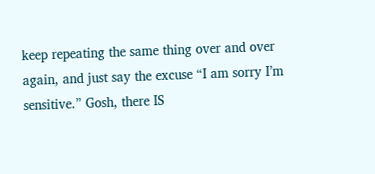keep repeating the same thing over and over again, and just say the excuse “I am sorry I’m sensitive.” Gosh, there IS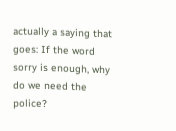actually a saying that goes: If the word sorry is enough, why do we need the police?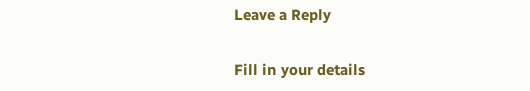Leave a Reply

Fill in your details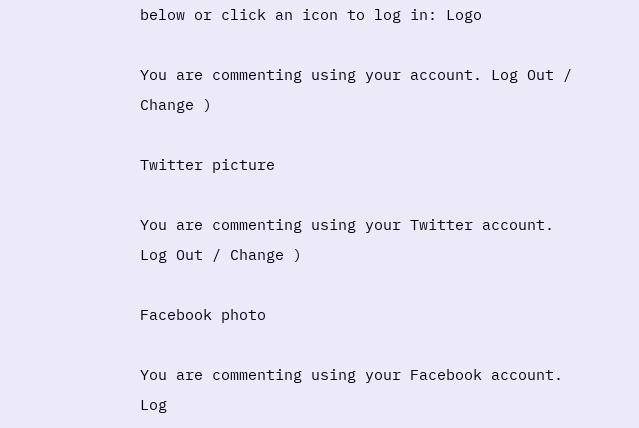below or click an icon to log in: Logo

You are commenting using your account. Log Out / Change )

Twitter picture

You are commenting using your Twitter account. Log Out / Change )

Facebook photo

You are commenting using your Facebook account. Log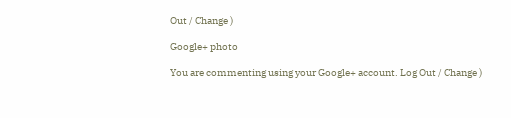Out / Change )

Google+ photo

You are commenting using your Google+ account. Log Out / Change )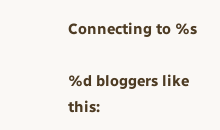Connecting to %s

%d bloggers like this: